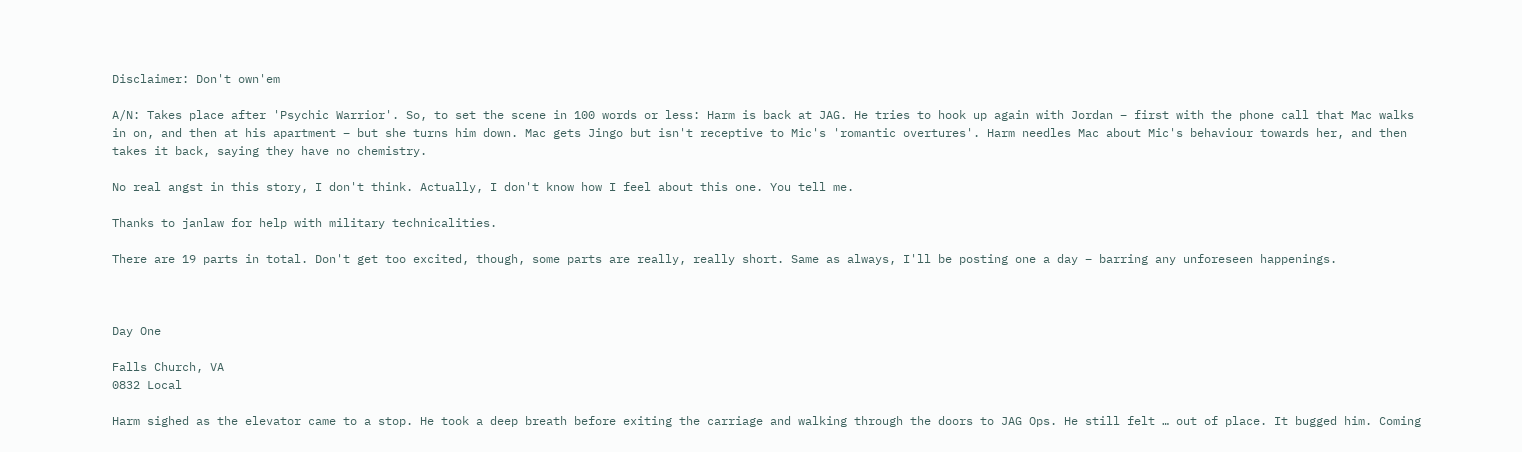Disclaimer: Don't own'em

A/N: Takes place after 'Psychic Warrior'. So, to set the scene in 100 words or less: Harm is back at JAG. He tries to hook up again with Jordan – first with the phone call that Mac walks in on, and then at his apartment – but she turns him down. Mac gets Jingo but isn't receptive to Mic's 'romantic overtures'. Harm needles Mac about Mic's behaviour towards her, and then takes it back, saying they have no chemistry.

No real angst in this story, I don't think. Actually, I don't know how I feel about this one. You tell me.

Thanks to janlaw for help with military technicalities.

There are 19 parts in total. Don't get too excited, though, some parts are really, really short. Same as always, I'll be posting one a day – barring any unforeseen happenings.



Day One

Falls Church, VA
0832 Local

Harm sighed as the elevator came to a stop. He took a deep breath before exiting the carriage and walking through the doors to JAG Ops. He still felt … out of place. It bugged him. Coming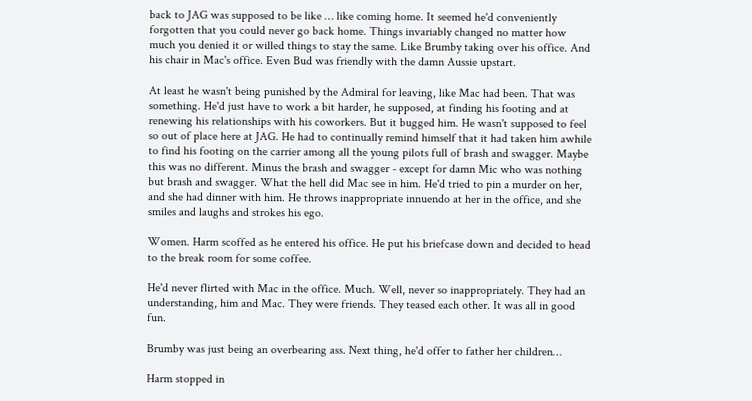back to JAG was supposed to be like … like coming home. It seemed he'd conveniently forgotten that you could never go back home. Things invariably changed no matter how much you denied it or willed things to stay the same. Like Brumby taking over his office. And his chair in Mac's office. Even Bud was friendly with the damn Aussie upstart.

At least he wasn't being punished by the Admiral for leaving, like Mac had been. That was something. He'd just have to work a bit harder, he supposed, at finding his footing and at renewing his relationships with his coworkers. But it bugged him. He wasn't supposed to feel so out of place here at JAG. He had to continually remind himself that it had taken him awhile to find his footing on the carrier among all the young pilots full of brash and swagger. Maybe this was no different. Minus the brash and swagger - except for damn Mic who was nothing but brash and swagger. What the hell did Mac see in him. He'd tried to pin a murder on her, and she had dinner with him. He throws inappropriate innuendo at her in the office, and she smiles and laughs and strokes his ego.

Women. Harm scoffed as he entered his office. He put his briefcase down and decided to head to the break room for some coffee.

He'd never flirted with Mac in the office. Much. Well, never so inappropriately. They had an understanding, him and Mac. They were friends. They teased each other. It was all in good fun.

Brumby was just being an overbearing ass. Next thing, he'd offer to father her children…

Harm stopped in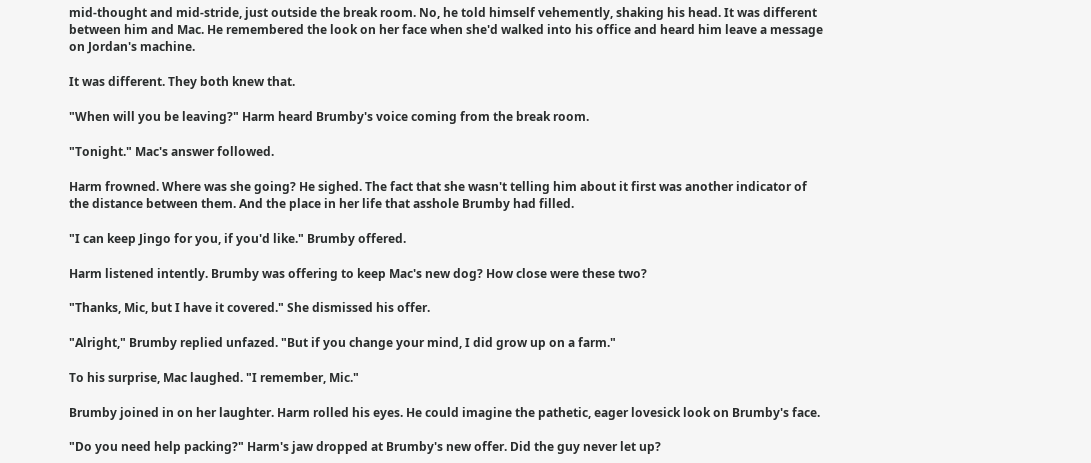mid-thought and mid-stride, just outside the break room. No, he told himself vehemently, shaking his head. It was different between him and Mac. He remembered the look on her face when she'd walked into his office and heard him leave a message on Jordan's machine.

It was different. They both knew that.

"When will you be leaving?" Harm heard Brumby's voice coming from the break room.

"Tonight." Mac's answer followed.

Harm frowned. Where was she going? He sighed. The fact that she wasn't telling him about it first was another indicator of the distance between them. And the place in her life that asshole Brumby had filled.

"I can keep Jingo for you, if you'd like." Brumby offered.

Harm listened intently. Brumby was offering to keep Mac's new dog? How close were these two?

"Thanks, Mic, but I have it covered." She dismissed his offer.

"Alright," Brumby replied unfazed. "But if you change your mind, I did grow up on a farm."

To his surprise, Mac laughed. "I remember, Mic."

Brumby joined in on her laughter. Harm rolled his eyes. He could imagine the pathetic, eager lovesick look on Brumby's face.

"Do you need help packing?" Harm's jaw dropped at Brumby's new offer. Did the guy never let up?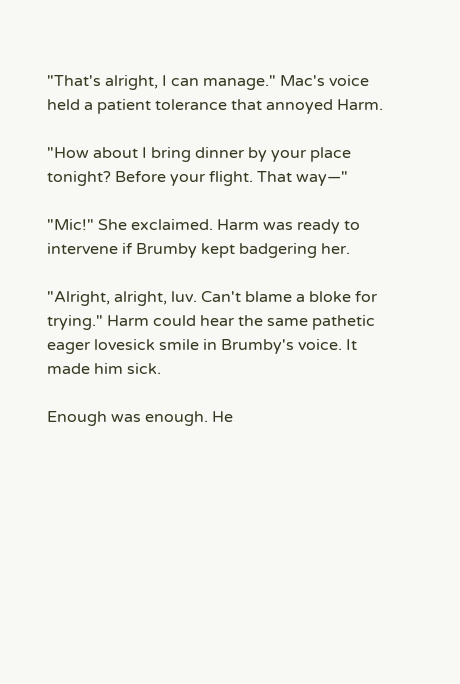"That's alright, I can manage." Mac's voice held a patient tolerance that annoyed Harm.

"How about I bring dinner by your place tonight? Before your flight. That way—"

"Mic!" She exclaimed. Harm was ready to intervene if Brumby kept badgering her.

"Alright, alright, luv. Can't blame a bloke for trying." Harm could hear the same pathetic eager lovesick smile in Brumby's voice. It made him sick.

Enough was enough. He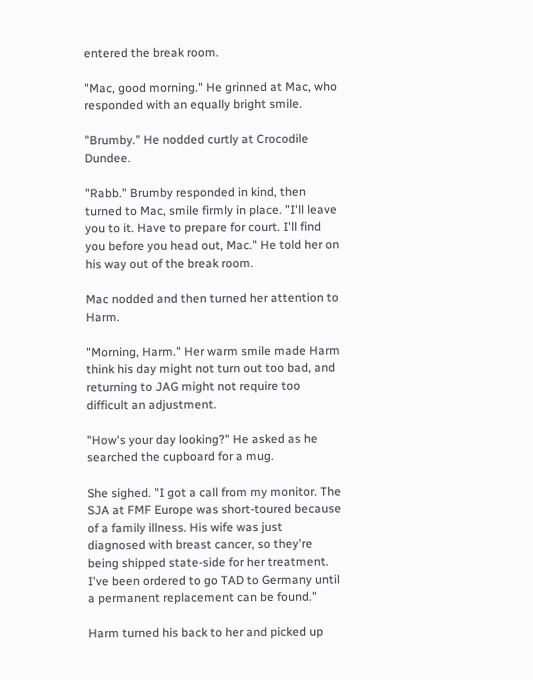entered the break room.

"Mac, good morning." He grinned at Mac, who responded with an equally bright smile.

"Brumby." He nodded curtly at Crocodile Dundee.

"Rabb." Brumby responded in kind, then turned to Mac, smile firmly in place. "I'll leave you to it. Have to prepare for court. I'll find you before you head out, Mac." He told her on his way out of the break room.

Mac nodded and then turned her attention to Harm.

"Morning, Harm." Her warm smile made Harm think his day might not turn out too bad, and returning to JAG might not require too difficult an adjustment.

"How's your day looking?" He asked as he searched the cupboard for a mug.

She sighed. "I got a call from my monitor. The SJA at FMF Europe was short-toured because of a family illness. His wife was just diagnosed with breast cancer, so they're being shipped state-side for her treatment. I've been ordered to go TAD to Germany until a permanent replacement can be found."

Harm turned his back to her and picked up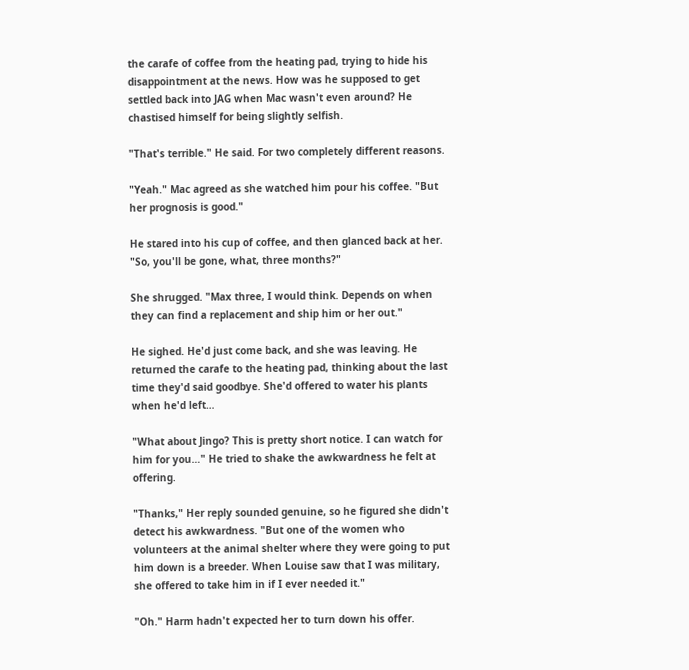the carafe of coffee from the heating pad, trying to hide his disappointment at the news. How was he supposed to get settled back into JAG when Mac wasn't even around? He chastised himself for being slightly selfish.

"That's terrible." He said. For two completely different reasons.

"Yeah." Mac agreed as she watched him pour his coffee. "But her prognosis is good."

He stared into his cup of coffee, and then glanced back at her. "So, you'll be gone, what, three months?"

She shrugged. "Max three, I would think. Depends on when they can find a replacement and ship him or her out."

He sighed. He'd just come back, and she was leaving. He returned the carafe to the heating pad, thinking about the last time they'd said goodbye. She'd offered to water his plants when he'd left…

"What about Jingo? This is pretty short notice. I can watch for him for you…" He tried to shake the awkwardness he felt at offering.

"Thanks," Her reply sounded genuine, so he figured she didn't detect his awkwardness. "But one of the women who volunteers at the animal shelter where they were going to put him down is a breeder. When Louise saw that I was military, she offered to take him in if I ever needed it."

"Oh." Harm hadn't expected her to turn down his offer.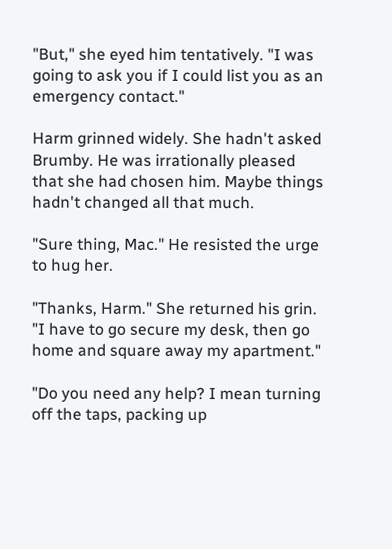"But," she eyed him tentatively. "I was going to ask you if I could list you as an emergency contact."

Harm grinned widely. She hadn't asked Brumby. He was irrationally pleased that she had chosen him. Maybe things hadn't changed all that much.

"Sure thing, Mac." He resisted the urge to hug her.

"Thanks, Harm." She returned his grin. "I have to go secure my desk, then go home and square away my apartment."

"Do you need any help? I mean turning off the taps, packing up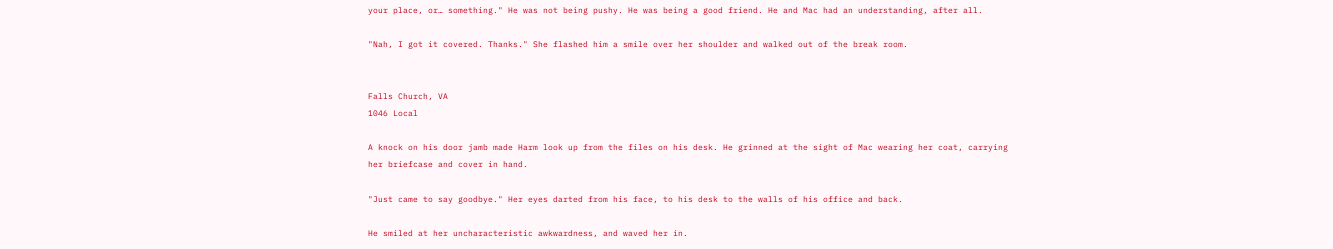your place, or… something." He was not being pushy. He was being a good friend. He and Mac had an understanding, after all.

"Nah, I got it covered. Thanks." She flashed him a smile over her shoulder and walked out of the break room.


Falls Church, VA
1046 Local

A knock on his door jamb made Harm look up from the files on his desk. He grinned at the sight of Mac wearing her coat, carrying her briefcase and cover in hand.

"Just came to say goodbye." Her eyes darted from his face, to his desk to the walls of his office and back.

He smiled at her uncharacteristic awkwardness, and waved her in.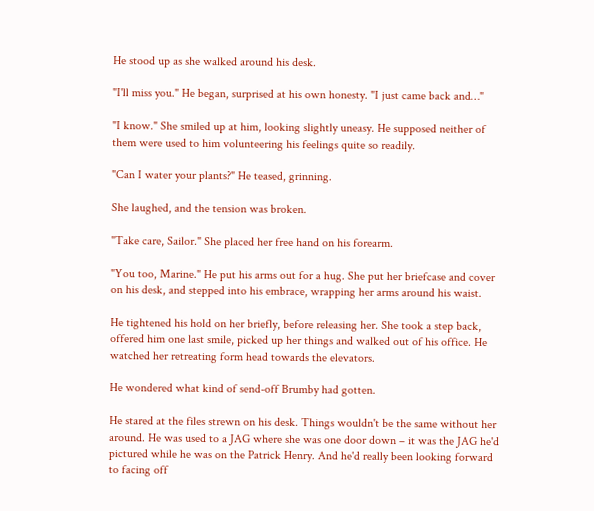He stood up as she walked around his desk.

"I'll miss you." He began, surprised at his own honesty. "I just came back and…"

"I know." She smiled up at him, looking slightly uneasy. He supposed neither of them were used to him volunteering his feelings quite so readily.

"Can I water your plants?" He teased, grinning.

She laughed, and the tension was broken.

"Take care, Sailor." She placed her free hand on his forearm.

"You too, Marine." He put his arms out for a hug. She put her briefcase and cover on his desk, and stepped into his embrace, wrapping her arms around his waist.

He tightened his hold on her briefly, before releasing her. She took a step back, offered him one last smile, picked up her things and walked out of his office. He watched her retreating form head towards the elevators.

He wondered what kind of send-off Brumby had gotten.

He stared at the files strewn on his desk. Things wouldn't be the same without her around. He was used to a JAG where she was one door down – it was the JAG he'd pictured while he was on the Patrick Henry. And he'd really been looking forward to facing off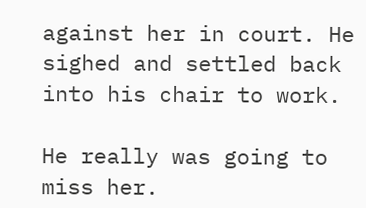against her in court. He sighed and settled back into his chair to work.

He really was going to miss her.